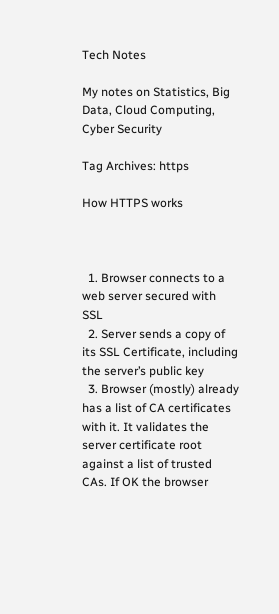Tech Notes

My notes on Statistics, Big Data, Cloud Computing, Cyber Security

Tag Archives: https

How HTTPS works



  1. Browser connects to a web server secured with SSL
  2. Server sends a copy of its SSL Certificate, including the server’s public key
  3. Browser (mostly) already has a list of CA certificates with it. It validates the server certificate root against a list of trusted CAs. If OK the browser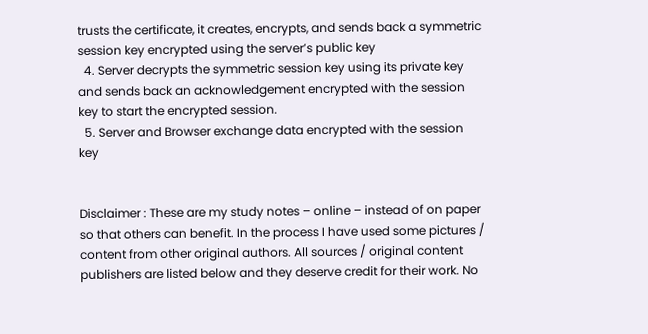trusts the certificate, it creates, encrypts, and sends back a symmetric session key encrypted using the server’s public key
  4. Server decrypts the symmetric session key using its private key and sends back an acknowledgement encrypted with the session key to start the encrypted session.
  5. Server and Browser exchange data encrypted with the session key


Disclaimer : These are my study notes – online – instead of on paper so that others can benefit. In the process I have used some pictures / content from other original authors. All sources / original content publishers are listed below and they deserve credit for their work. No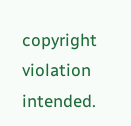copyright violation intended.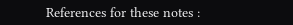References for these notes :